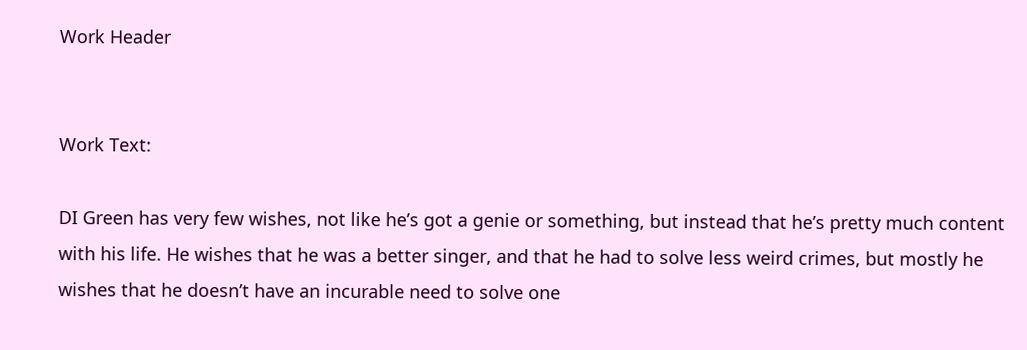Work Header


Work Text:

DI Green has very few wishes, not like he’s got a genie or something, but instead that he’s pretty much content with his life. He wishes that he was a better singer, and that he had to solve less weird crimes, but mostly he wishes that he doesn’t have an incurable need to solve one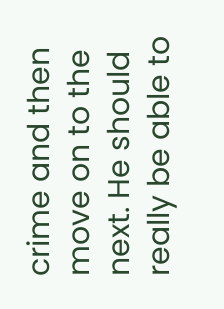crime and then move on to the next. He should really be able to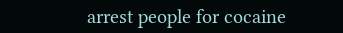arrest people for cocaine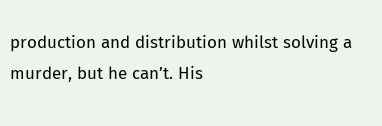production and distribution whilst solving a murder, but he can’t. His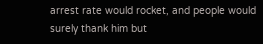arrest rate would rocket, and people would surely thank him but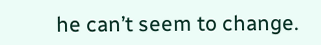he can’t seem to change.